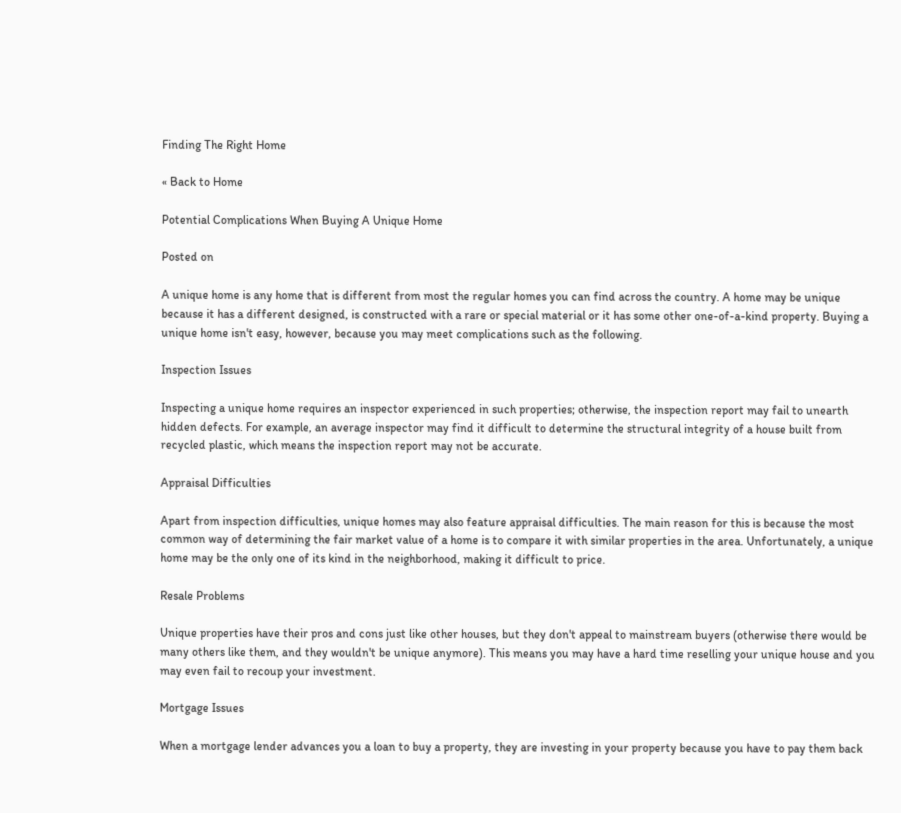Finding The Right Home

« Back to Home

Potential Complications When Buying A Unique Home

Posted on

A unique home is any home that is different from most the regular homes you can find across the country. A home may be unique because it has a different designed, is constructed with a rare or special material or it has some other one-of-a-kind property. Buying a unique home isn't easy, however, because you may meet complications such as the following.

Inspection Issues

Inspecting a unique home requires an inspector experienced in such properties; otherwise, the inspection report may fail to unearth hidden defects. For example, an average inspector may find it difficult to determine the structural integrity of a house built from recycled plastic, which means the inspection report may not be accurate.

Appraisal Difficulties

Apart from inspection difficulties, unique homes may also feature appraisal difficulties. The main reason for this is because the most common way of determining the fair market value of a home is to compare it with similar properties in the area. Unfortunately, a unique home may be the only one of its kind in the neighborhood, making it difficult to price.

Resale Problems

Unique properties have their pros and cons just like other houses, but they don't appeal to mainstream buyers (otherwise there would be many others like them, and they wouldn't be unique anymore). This means you may have a hard time reselling your unique house and you may even fail to recoup your investment.

Mortgage Issues

When a mortgage lender advances you a loan to buy a property, they are investing in your property because you have to pay them back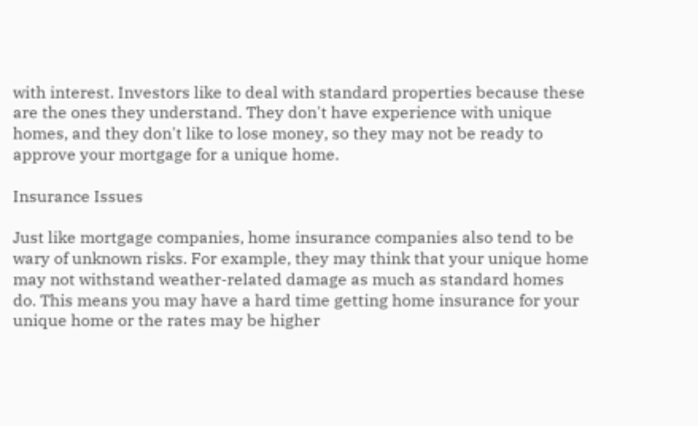with interest. Investors like to deal with standard properties because these are the ones they understand. They don't have experience with unique homes, and they don't like to lose money, so they may not be ready to approve your mortgage for a unique home.

Insurance Issues

Just like mortgage companies, home insurance companies also tend to be wary of unknown risks. For example, they may think that your unique home may not withstand weather-related damage as much as standard homes do. This means you may have a hard time getting home insurance for your unique home or the rates may be higher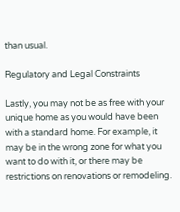than usual.

Regulatory and Legal Constraints

Lastly, you may not be as free with your unique home as you would have been with a standard home. For example, it may be in the wrong zone for what you want to do with it, or there may be restrictions on renovations or remodeling.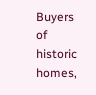Buyers of historic homes,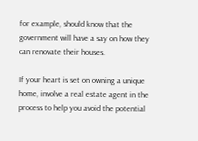for example, should know that the government will have a say on how they can renovate their houses.

If your heart is set on owning a unique home, involve a real estate agent in the process to help you avoid the potential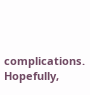complications. Hopefully,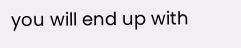you will end up with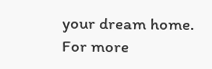your dream home. For more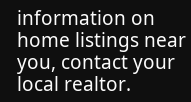information on home listings near you, contact your local realtor.